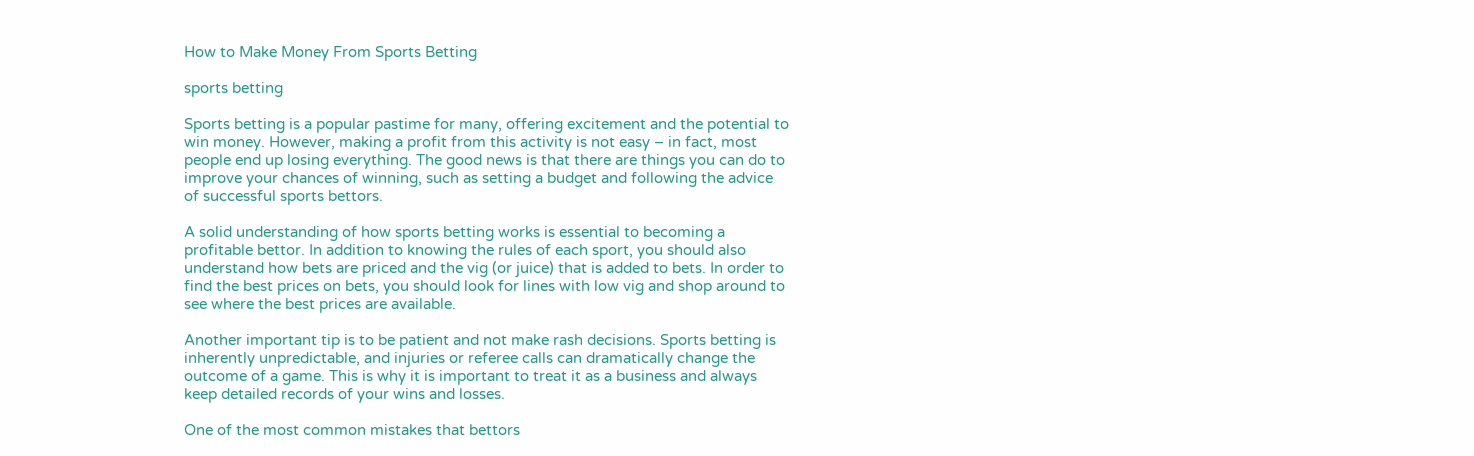How to Make Money From Sports Betting

sports betting

Sports betting is a popular pastime for many, offering excitement and the potential to win money. However, making a profit from this activity is not easy – in fact, most people end up losing everything. The good news is that there are things you can do to improve your chances of winning, such as setting a budget and following the advice of successful sports bettors.

A solid understanding of how sports betting works is essential to becoming a profitable bettor. In addition to knowing the rules of each sport, you should also understand how bets are priced and the vig (or juice) that is added to bets. In order to find the best prices on bets, you should look for lines with low vig and shop around to see where the best prices are available.

Another important tip is to be patient and not make rash decisions. Sports betting is inherently unpredictable, and injuries or referee calls can dramatically change the outcome of a game. This is why it is important to treat it as a business and always keep detailed records of your wins and losses.

One of the most common mistakes that bettors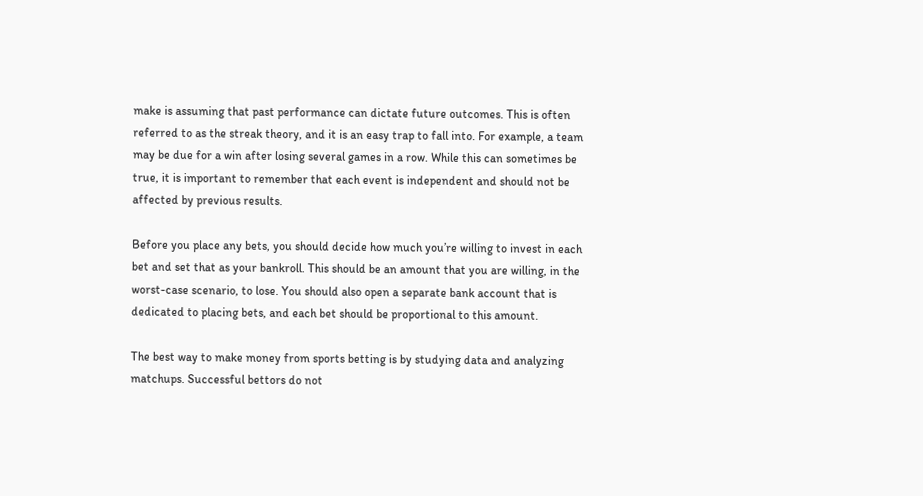make is assuming that past performance can dictate future outcomes. This is often referred to as the streak theory, and it is an easy trap to fall into. For example, a team may be due for a win after losing several games in a row. While this can sometimes be true, it is important to remember that each event is independent and should not be affected by previous results.

Before you place any bets, you should decide how much you’re willing to invest in each bet and set that as your bankroll. This should be an amount that you are willing, in the worst-case scenario, to lose. You should also open a separate bank account that is dedicated to placing bets, and each bet should be proportional to this amount.

The best way to make money from sports betting is by studying data and analyzing matchups. Successful bettors do not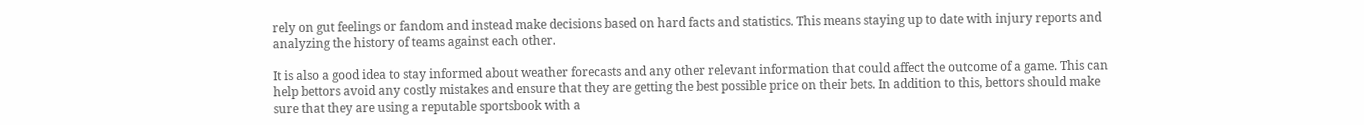rely on gut feelings or fandom and instead make decisions based on hard facts and statistics. This means staying up to date with injury reports and analyzing the history of teams against each other.

It is also a good idea to stay informed about weather forecasts and any other relevant information that could affect the outcome of a game. This can help bettors avoid any costly mistakes and ensure that they are getting the best possible price on their bets. In addition to this, bettors should make sure that they are using a reputable sportsbook with a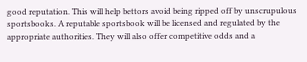good reputation. This will help bettors avoid being ripped off by unscrupulous sportsbooks. A reputable sportsbook will be licensed and regulated by the appropriate authorities. They will also offer competitive odds and a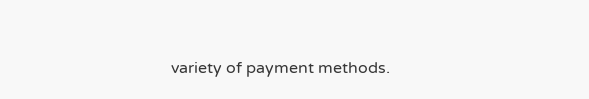variety of payment methods.